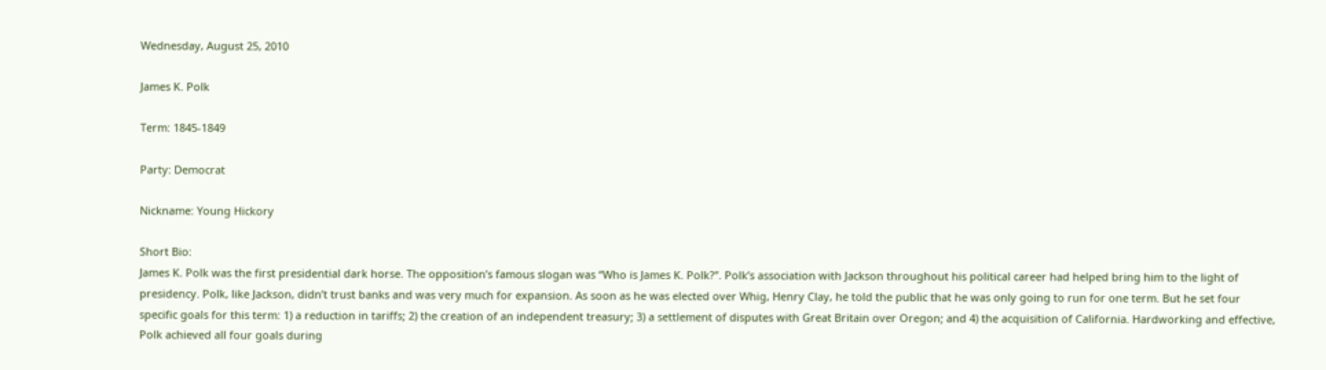Wednesday, August 25, 2010

James K. Polk

Term: 1845-1849

Party: Democrat

Nickname: Young Hickory

Short Bio:
James K. Polk was the first presidential dark horse. The opposition’s famous slogan was “Who is James K. Polk?”. Polk’s association with Jackson throughout his political career had helped bring him to the light of presidency. Polk, like Jackson, didn’t trust banks and was very much for expansion. As soon as he was elected over Whig, Henry Clay, he told the public that he was only going to run for one term. But he set four specific goals for this term: 1) a reduction in tariffs; 2) the creation of an independent treasury; 3) a settlement of disputes with Great Britain over Oregon; and 4) the acquisition of California. Hardworking and effective, Polk achieved all four goals during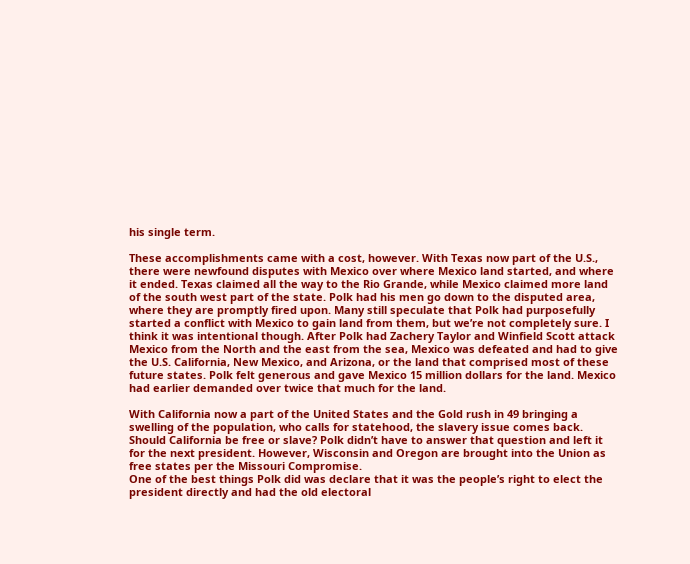his single term.

These accomplishments came with a cost, however. With Texas now part of the U.S., there were newfound disputes with Mexico over where Mexico land started, and where it ended. Texas claimed all the way to the Rio Grande, while Mexico claimed more land of the south west part of the state. Polk had his men go down to the disputed area, where they are promptly fired upon. Many still speculate that Polk had purposefully started a conflict with Mexico to gain land from them, but we’re not completely sure. I think it was intentional though. After Polk had Zachery Taylor and Winfield Scott attack Mexico from the North and the east from the sea, Mexico was defeated and had to give the U.S. California, New Mexico, and Arizona, or the land that comprised most of these future states. Polk felt generous and gave Mexico 15 million dollars for the land. Mexico had earlier demanded over twice that much for the land.

With California now a part of the United States and the Gold rush in 49 bringing a swelling of the population, who calls for statehood, the slavery issue comes back. Should California be free or slave? Polk didn’t have to answer that question and left it for the next president. However, Wisconsin and Oregon are brought into the Union as free states per the Missouri Compromise.
One of the best things Polk did was declare that it was the people’s right to elect the president directly and had the old electoral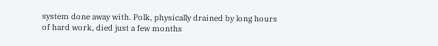system done away with. Polk, physically drained by long hours of hard work, died just a few months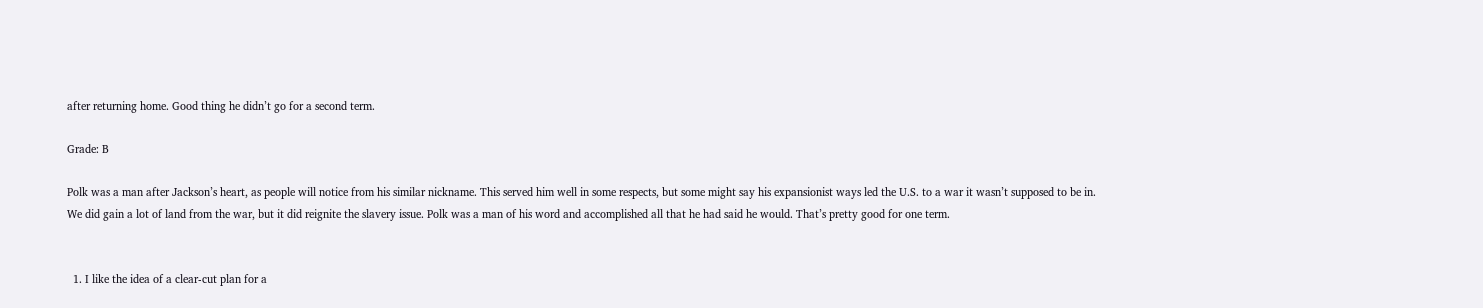after returning home. Good thing he didn’t go for a second term.

Grade: B

Polk was a man after Jackson’s heart, as people will notice from his similar nickname. This served him well in some respects, but some might say his expansionist ways led the U.S. to a war it wasn’t supposed to be in. We did gain a lot of land from the war, but it did reignite the slavery issue. Polk was a man of his word and accomplished all that he had said he would. That’s pretty good for one term.


  1. I like the idea of a clear-cut plan for a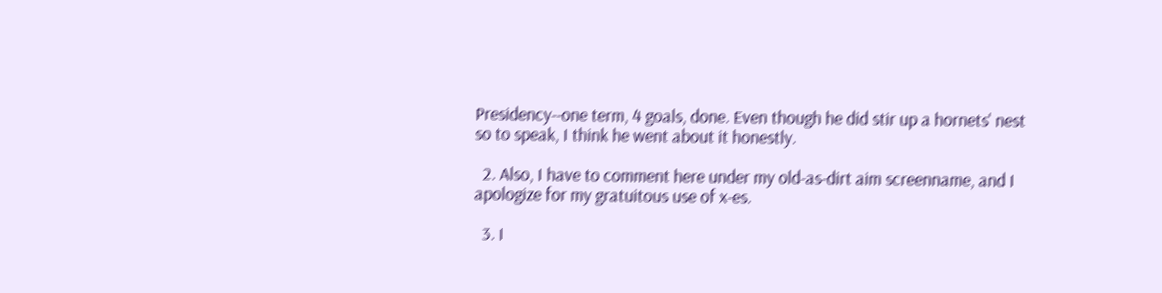Presidency--one term, 4 goals, done. Even though he did stir up a hornets' nest so to speak, I think he went about it honestly.

  2. Also, I have to comment here under my old-as-dirt aim screenname, and I apologize for my gratuitous use of x-es.

  3. I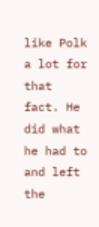like Polk a lot for that fact. He did what he had to and left the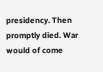presidency. Then promptly died. War would of come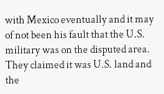with Mexico eventually and it may of not been his fault that the U.S. military was on the disputed area. They claimed it was U.S. land and the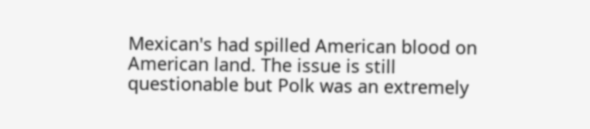Mexican's had spilled American blood on American land. The issue is still questionable but Polk was an extremely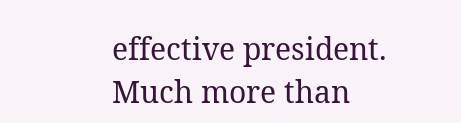effective president. Much more than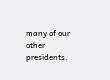many of our other presidents.